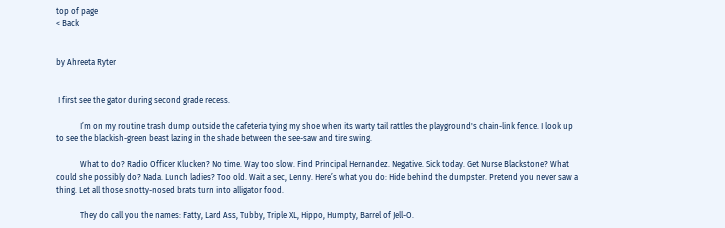top of page
< Back


by Ahreeta Ryter


 I first see the gator during second grade recess.

            I’m on my routine trash dump outside the cafeteria tying my shoe when its warty tail rattles the playground's chain-link fence. I look up to see the blackish-green beast lazing in the shade between the see-saw and tire swing.

            What to do? Radio Officer Klucken? No time. Way too slow. Find Principal Hernandez. Negative. Sick today. Get Nurse Blackstone? What could she possibly do? Nada. Lunch ladies? Too old. Wait a sec, Lenny. Here’s what you do: Hide behind the dumpster. Pretend you never saw a thing. Let all those snotty-nosed brats turn into alligator food.

            They do call you the names: Fatty, Lard Ass, Tubby, Triple XL, Hippo, Humpty, Barrel of Jell-O.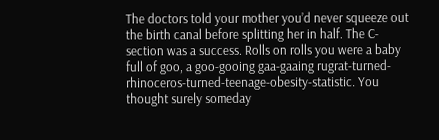The doctors told your mother you’d never squeeze out the birth canal before splitting her in half. The C-section was a success. Rolls on rolls you were a baby full of goo, a goo-gooing gaa-gaaing rugrat-turned-rhinoceros-turned-teenage-obesity-statistic. You thought surely someday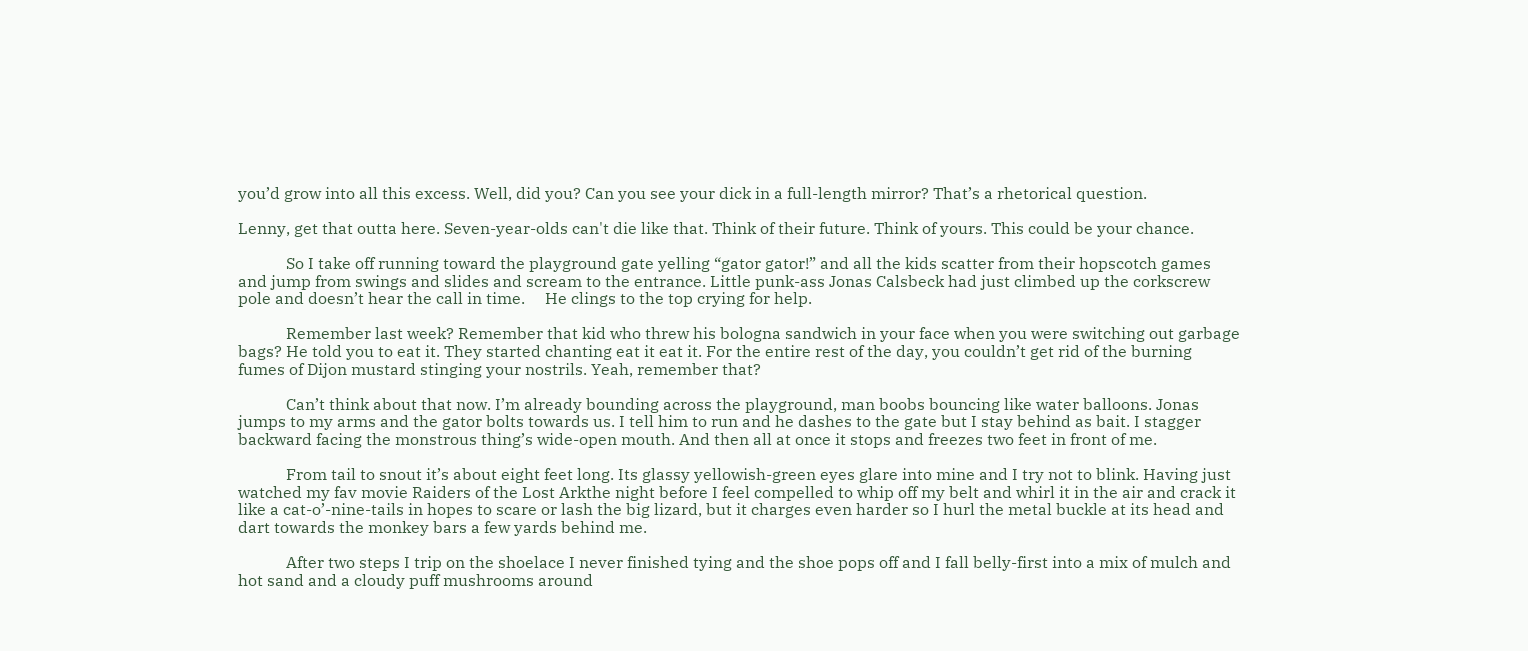you’d grow into all this excess. Well, did you? Can you see your dick in a full-length mirror? That’s a rhetorical question.

Lenny, get that outta here. Seven-year-olds can't die like that. Think of their future. Think of yours. This could be your chance.

            So I take off running toward the playground gate yelling “gator gator!” and all the kids scatter from their hopscotch games and jump from swings and slides and scream to the entrance. Little punk-ass Jonas Calsbeck had just climbed up the corkscrew pole and doesn’t hear the call in time.     He clings to the top crying for help.

            Remember last week? Remember that kid who threw his bologna sandwich in your face when you were switching out garbage bags? He told you to eat it. They started chanting eat it eat it. For the entire rest of the day, you couldn’t get rid of the burning fumes of Dijon mustard stinging your nostrils. Yeah, remember that?

            Can’t think about that now. I’m already bounding across the playground, man boobs bouncing like water balloons. Jonas jumps to my arms and the gator bolts towards us. I tell him to run and he dashes to the gate but I stay behind as bait. I stagger backward facing the monstrous thing’s wide-open mouth. And then all at once it stops and freezes two feet in front of me.

            From tail to snout it’s about eight feet long. Its glassy yellowish-green eyes glare into mine and I try not to blink. Having just watched my fav movie Raiders of the Lost Arkthe night before I feel compelled to whip off my belt and whirl it in the air and crack it like a cat-o’-nine-tails in hopes to scare or lash the big lizard, but it charges even harder so I hurl the metal buckle at its head and dart towards the monkey bars a few yards behind me.

            After two steps I trip on the shoelace I never finished tying and the shoe pops off and I fall belly-first into a mix of mulch and hot sand and a cloudy puff mushrooms around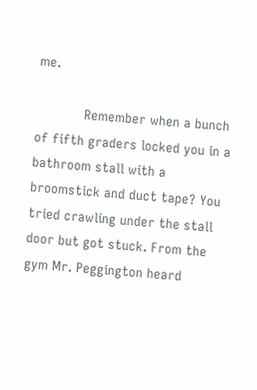me.

            Remember when a bunch of fifth graders locked you in a bathroom stall with a broomstick and duct tape? You tried crawling under the stall door but got stuck. From the gym Mr. Peggington heard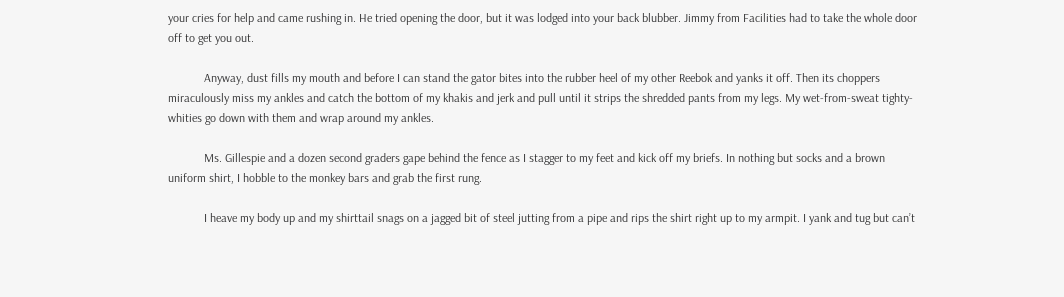your cries for help and came rushing in. He tried opening the door, but it was lodged into your back blubber. Jimmy from Facilities had to take the whole door off to get you out.

            Anyway, dust fills my mouth and before I can stand the gator bites into the rubber heel of my other Reebok and yanks it off. Then its choppers miraculously miss my ankles and catch the bottom of my khakis and jerk and pull until it strips the shredded pants from my legs. My wet-from-sweat tighty-whities go down with them and wrap around my ankles.

            Ms. Gillespie and a dozen second graders gape behind the fence as I stagger to my feet and kick off my briefs. In nothing but socks and a brown uniform shirt, I hobble to the monkey bars and grab the first rung.

            I heave my body up and my shirttail snags on a jagged bit of steel jutting from a pipe and rips the shirt right up to my armpit. I yank and tug but can’t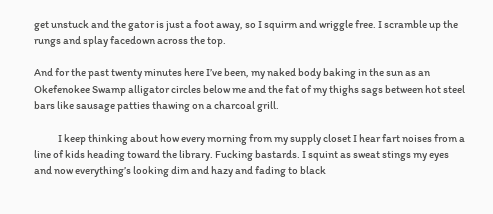get unstuck and the gator is just a foot away, so I squirm and wriggle free. I scramble up the rungs and splay facedown across the top.

And for the past twenty minutes here I’ve been, my naked body baking in the sun as an Okefenokee Swamp alligator circles below me and the fat of my thighs sags between hot steel bars like sausage patties thawing on a charcoal grill.

            I keep thinking about how every morning from my supply closet I hear fart noises from a line of kids heading toward the library. Fucking bastards. I squint as sweat stings my eyes and now everything’s looking dim and hazy and fading to black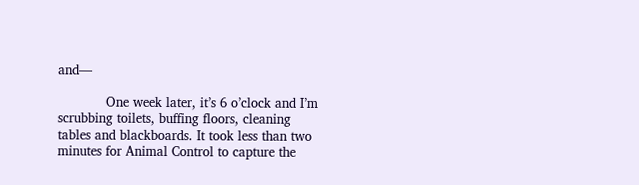and—

            One week later, it’s 6 o’clock and I’m scrubbing toilets, buffing floors, cleaning tables and blackboards. It took less than two minutes for Animal Control to capture the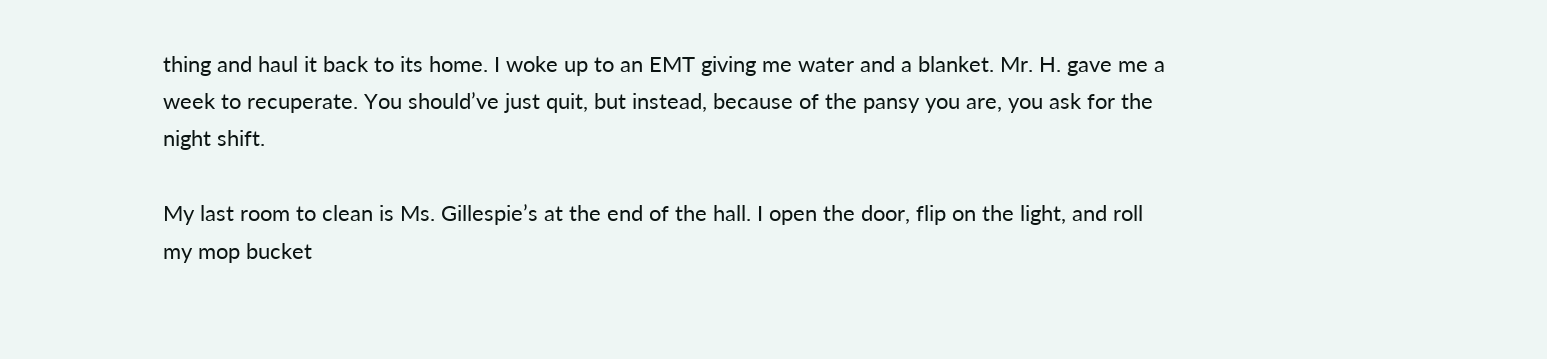thing and haul it back to its home. I woke up to an EMT giving me water and a blanket. Mr. H. gave me a week to recuperate. You should’ve just quit, but instead, because of the pansy you are, you ask for the night shift.

My last room to clean is Ms. Gillespie’s at the end of the hall. I open the door, flip on the light, and roll my mop bucket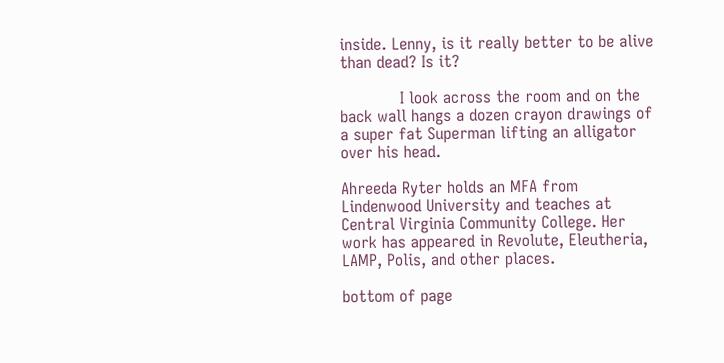inside. Lenny, is it really better to be alive than dead? Is it?

            I look across the room and on the back wall hangs a dozen crayon drawings of a super fat Superman lifting an alligator over his head.

Ahreeda Ryter holds an MFA from Lindenwood University and teaches at Central Virginia Community College. Her work has appeared in Revolute, Eleutheria, LAMP, Polis, and other places.

bottom of page